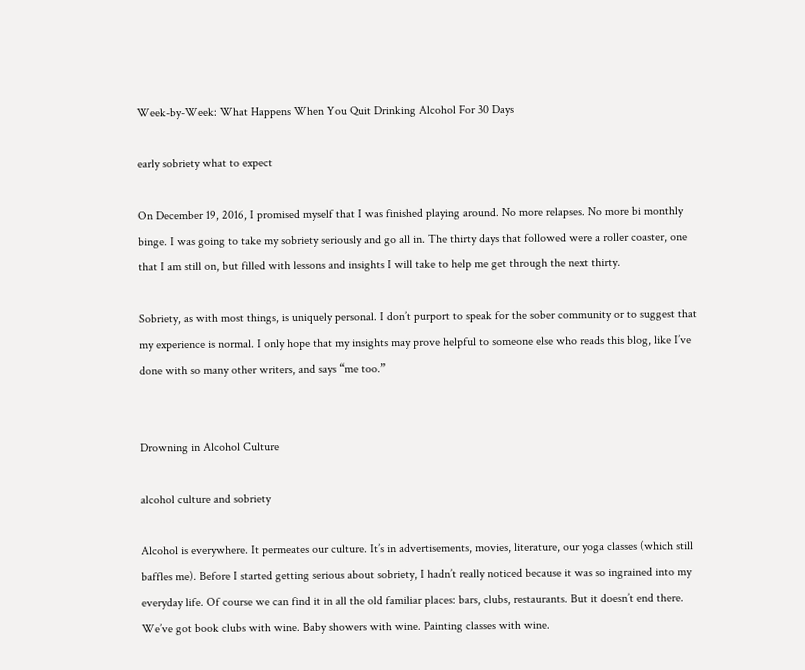Week-by-Week: What Happens When You Quit Drinking Alcohol For 30 Days

early sobriety what to expect

On December 19, 2016, I promised myself that I was finished playing around. No more relapses. No more bi monthly binge. I was going to take my sobriety seriously and go all in. The thirty days that followed were a roller coaster, one that I am still on, but filled with lessons and insights I will take to help me get through the next thirty.

Sobriety, as with most things, is uniquely personal. I don’t purport to speak for the sober community or to suggest that my experience is normal. I only hope that my insights may prove helpful to someone else who reads this blog, like I’ve done with so many other writers, and says “me too.”


Drowning in Alcohol Culture

alcohol culture and sobriety

Alcohol is everywhere. It permeates our culture. It’s in advertisements, movies, literature, our yoga classes (which still baffles me). Before I started getting serious about sobriety, I hadn’t really noticed because it was so ingrained into my everyday life. Of course we can find it in all the old familiar places: bars, clubs, restaurants. But it doesn’t end there. We’ve got book clubs with wine. Baby showers with wine. Painting classes with wine.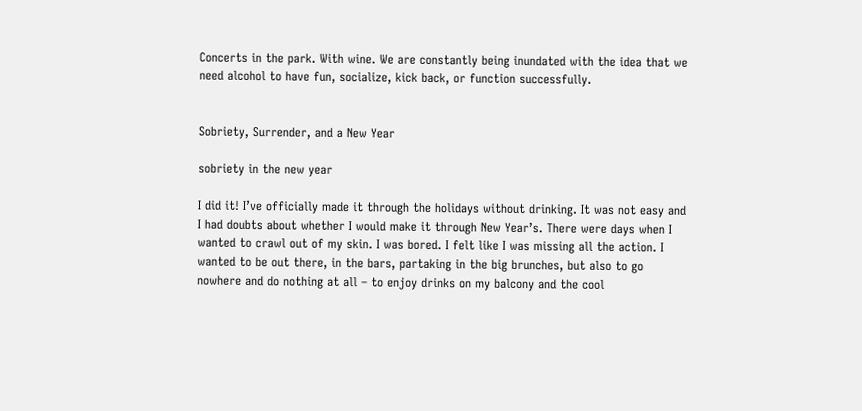Concerts in the park. With wine. We are constantly being inundated with the idea that we need alcohol to have fun, socialize, kick back, or function successfully.


Sobriety, Surrender, and a New Year

sobriety in the new year

I did it! I’ve officially made it through the holidays without drinking. It was not easy and I had doubts about whether I would make it through New Year’s. There were days when I wanted to crawl out of my skin. I was bored. I felt like I was missing all the action. I wanted to be out there, in the bars, partaking in the big brunches, but also to go nowhere and do nothing at all – to enjoy drinks on my balcony and the cool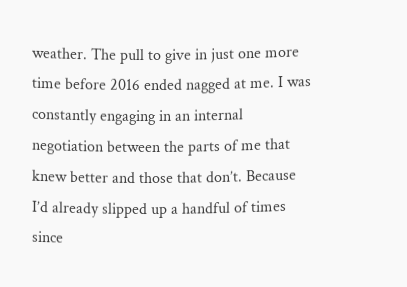weather. The pull to give in just one more time before 2016 ended nagged at me. I was constantly engaging in an internal negotiation between the parts of me that knew better and those that don’t. Because I’d already slipped up a handful of times since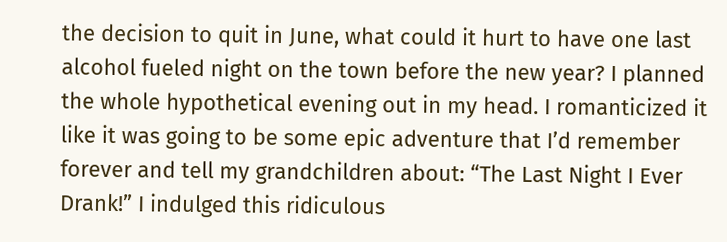the decision to quit in June, what could it hurt to have one last alcohol fueled night on the town before the new year? I planned the whole hypothetical evening out in my head. I romanticized it like it was going to be some epic adventure that I’d remember forever and tell my grandchildren about: “The Last Night I Ever Drank!” I indulged this ridiculous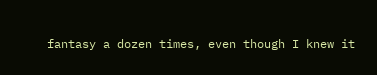fantasy a dozen times, even though I knew it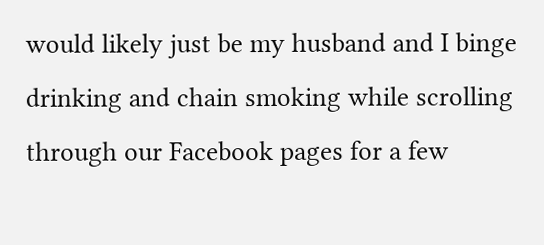would likely just be my husband and I binge drinking and chain smoking while scrolling through our Facebook pages for a few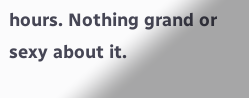hours. Nothing grand or sexy about it.